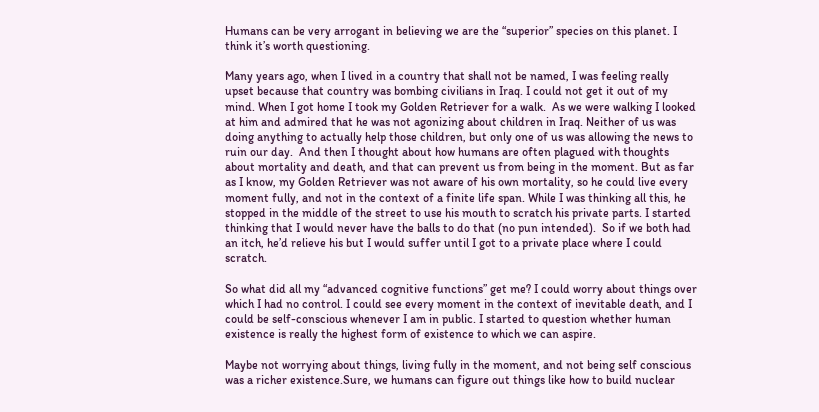Humans can be very arrogant in believing we are the “superior” species on this planet. I think it’s worth questioning.

Many years ago, when I lived in a country that shall not be named, I was feeling really upset because that country was bombing civilians in Iraq. I could not get it out of my mind. When I got home I took my Golden Retriever for a walk.  As we were walking I looked at him and admired that he was not agonizing about children in Iraq. Neither of us was doing anything to actually help those children, but only one of us was allowing the news to ruin our day.  And then I thought about how humans are often plagued with thoughts about mortality and death, and that can prevent us from being in the moment. But as far as I know, my Golden Retriever was not aware of his own mortality, so he could live every moment fully, and not in the context of a finite life span. While I was thinking all this, he stopped in the middle of the street to use his mouth to scratch his private parts. I started thinking that I would never have the balls to do that (no pun intended).  So if we both had an itch, he’d relieve his but I would suffer until I got to a private place where I could scratch.

So what did all my “advanced cognitive functions” get me? I could worry about things over which I had no control. I could see every moment in the context of inevitable death, and I could be self-conscious whenever I am in public. I started to question whether human existence is really the highest form of existence to which we can aspire.

Maybe not worrying about things, living fully in the moment, and not being self conscious was a richer existence.Sure, we humans can figure out things like how to build nuclear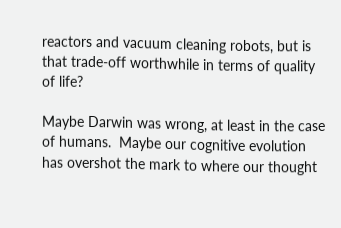reactors and vacuum cleaning robots, but is that trade-off worthwhile in terms of quality of life?

Maybe Darwin was wrong, at least in the case of humans.  Maybe our cognitive evolution has overshot the mark to where our thought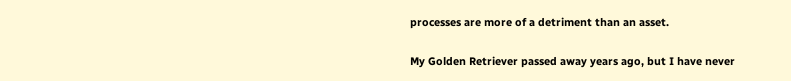processes are more of a detriment than an asset.

My Golden Retriever passed away years ago, but I have never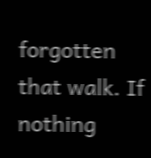forgotten that walk. If nothing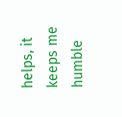helps, it keeps me humble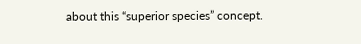about this “superior species” concept.